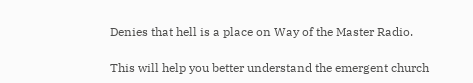Denies that hell is a place on Way of the Master Radio.

This will help you better understand the emergent church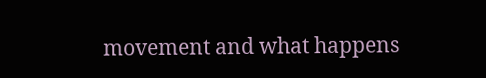movement and what happens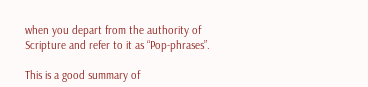when you depart from the authority of Scripture and refer to it as “Pop-phrases”.

This is a good summary of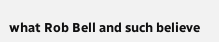what Rob Bell and such believe